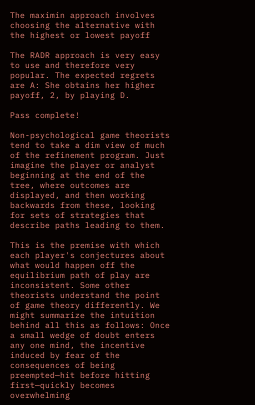The maximin approach involves choosing the alternative with the highest or lowest payoff

The RADR approach is very easy to use and therefore very popular. The expected regrets are A: She obtains her higher payoff, 2, by playing D.

Pass complete!

Non-psychological game theorists tend to take a dim view of much of the refinement program. Just imagine the player or analyst beginning at the end of the tree, where outcomes are displayed, and then working backwards from these, looking for sets of strategies that describe paths leading to them.

This is the premise with which each player's conjectures about what would happen off the equilibrium path of play are inconsistent. Some other theorists understand the point of game theory differently. We might summarize the intuition behind all this as follows: Once a small wedge of doubt enters any one mind, the incentive induced by fear of the consequences of being preempted—hit before hitting first—quickly becomes overwhelming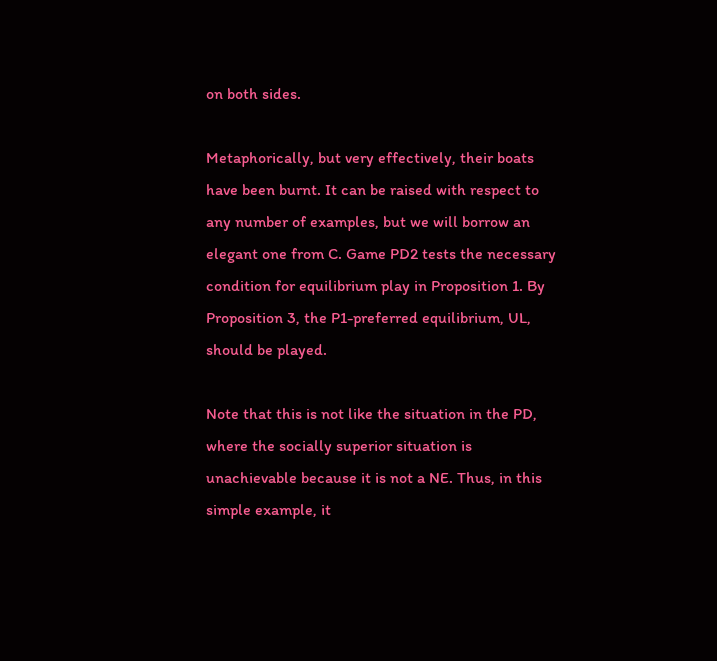on both sides.

Metaphorically, but very effectively, their boats have been burnt. It can be raised with respect to any number of examples, but we will borrow an elegant one from C. Game PD2 tests the necessary condition for equilibrium play in Proposition 1. By Proposition 3, the P1-preferred equilibrium, UL, should be played.

Note that this is not like the situation in the PD, where the socially superior situation is unachievable because it is not a NE. Thus, in this simple example, it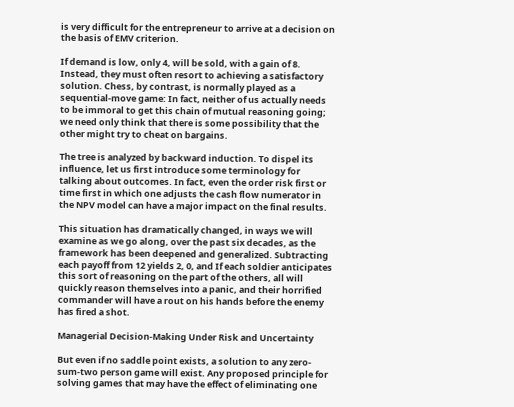is very difficult for the entrepreneur to arrive at a decision on the basis of EMV criterion.

If demand is low, only 4, will be sold, with a gain of 8. Instead, they must often resort to achieving a satisfactory solution. Chess, by contrast, is normally played as a sequential-move game: In fact, neither of us actually needs to be immoral to get this chain of mutual reasoning going; we need only think that there is some possibility that the other might try to cheat on bargains.

The tree is analyzed by backward induction. To dispel its influence, let us first introduce some terminology for talking about outcomes. In fact, even the order risk first or time first in which one adjusts the cash flow numerator in the NPV model can have a major impact on the final results.

This situation has dramatically changed, in ways we will examine as we go along, over the past six decades, as the framework has been deepened and generalized. Subtracting each payoff from 12 yields 2, 0, and If each soldier anticipates this sort of reasoning on the part of the others, all will quickly reason themselves into a panic, and their horrified commander will have a rout on his hands before the enemy has fired a shot.

Managerial Decision-Making Under Risk and Uncertainty

But even if no saddle point exists, a solution to any zero-sum-two person game will exist. Any proposed principle for solving games that may have the effect of eliminating one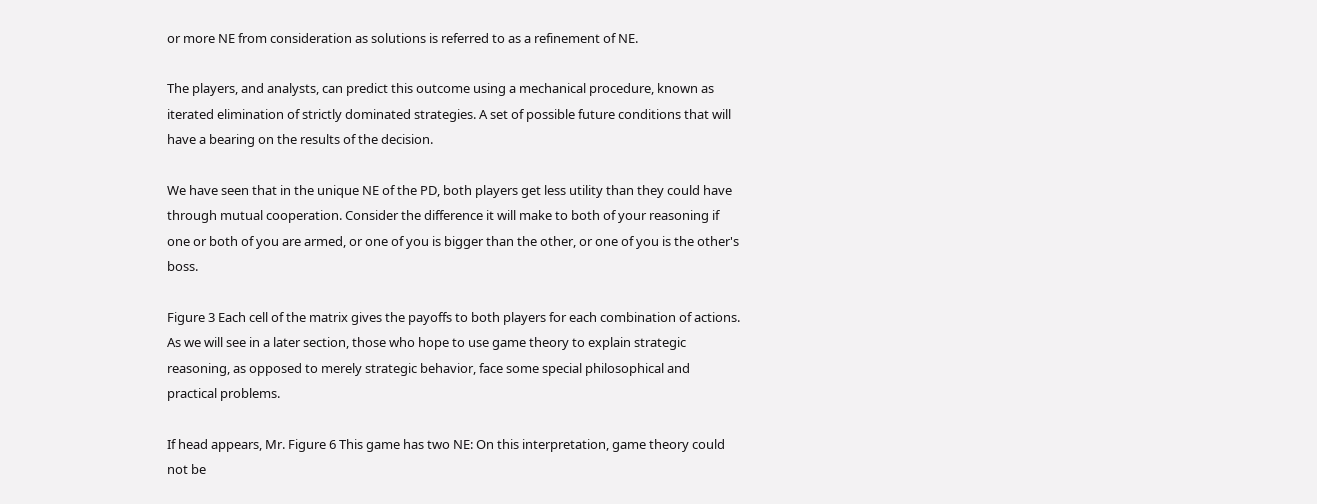or more NE from consideration as solutions is referred to as a refinement of NE.

The players, and analysts, can predict this outcome using a mechanical procedure, known as iterated elimination of strictly dominated strategies. A set of possible future conditions that will have a bearing on the results of the decision.

We have seen that in the unique NE of the PD, both players get less utility than they could have through mutual cooperation. Consider the difference it will make to both of your reasoning if one or both of you are armed, or one of you is bigger than the other, or one of you is the other's boss.

Figure 3 Each cell of the matrix gives the payoffs to both players for each combination of actions. As we will see in a later section, those who hope to use game theory to explain strategic reasoning, as opposed to merely strategic behavior, face some special philosophical and practical problems.

If head appears, Mr. Figure 6 This game has two NE: On this interpretation, game theory could not be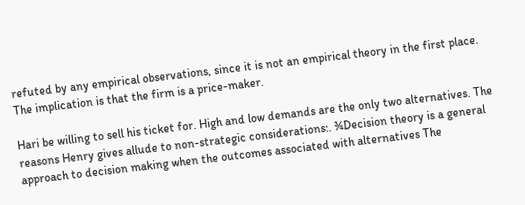refuted by any empirical observations, since it is not an empirical theory in the first place. The implication is that the firm is a price-maker.

Hari be willing to sell his ticket for. High and low demands are the only two alternatives. The reasons Henry gives allude to non-strategic considerations:. ¾Decision theory is a general approach to decision making when the outcomes associated with alternatives The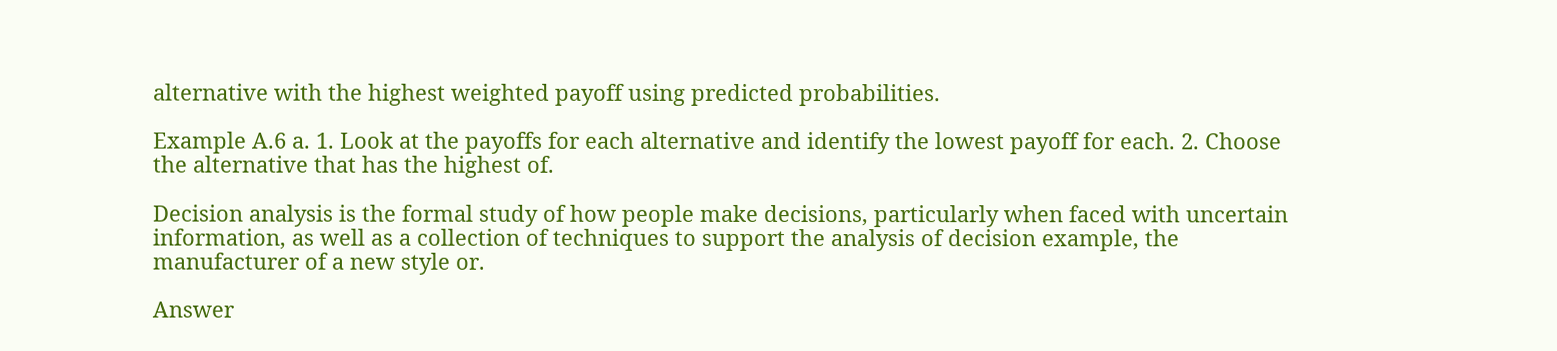alternative with the highest weighted payoff using predicted probabilities.

Example A.6 a. 1. Look at the payoffs for each alternative and identify the lowest payoff for each. 2. Choose the alternative that has the highest of.

Decision analysis is the formal study of how people make decisions, particularly when faced with uncertain information, as well as a collection of techniques to support the analysis of decision example, the manufacturer of a new style or.

Answer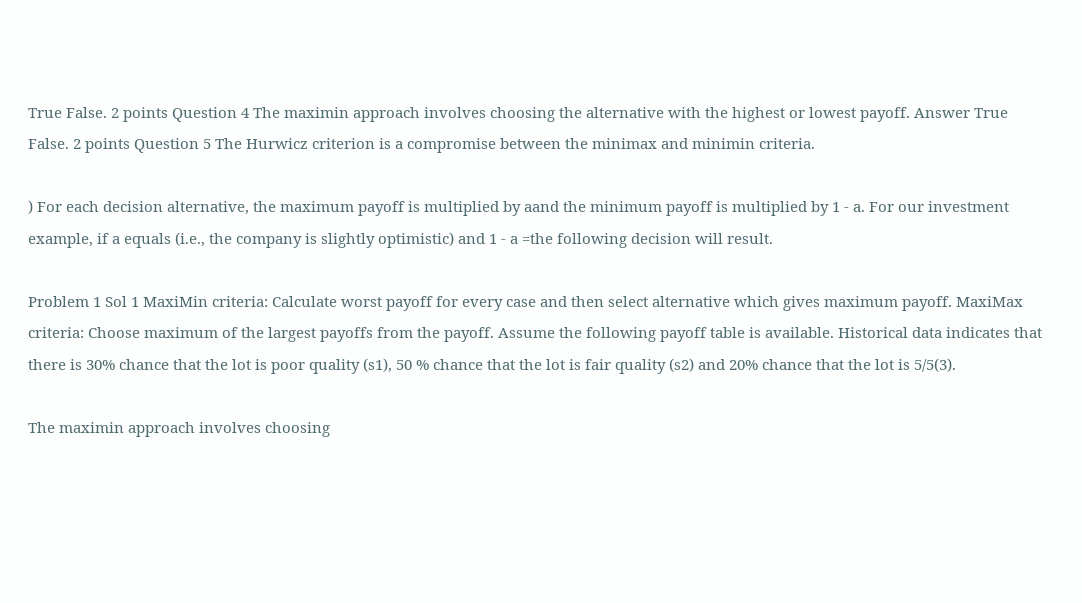True False. 2 points Question 4 The maximin approach involves choosing the alternative with the highest or lowest payoff. Answer True False. 2 points Question 5 The Hurwicz criterion is a compromise between the minimax and minimin criteria.

) For each decision alternative, the maximum payoff is multiplied by aand the minimum payoff is multiplied by 1 - a. For our investment example, if a equals (i.e., the company is slightly optimistic) and 1 - a =the following decision will result.

Problem 1 Sol 1 MaxiMin criteria: Calculate worst payoff for every case and then select alternative which gives maximum payoff. MaxiMax criteria: Choose maximum of the largest payoffs from the payoff. Assume the following payoff table is available. Historical data indicates that there is 30% chance that the lot is poor quality (s1), 50 % chance that the lot is fair quality (s2) and 20% chance that the lot is 5/5(3).

The maximin approach involves choosing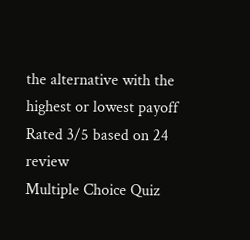the alternative with the highest or lowest payoff
Rated 3/5 based on 24 review
Multiple Choice Quiz